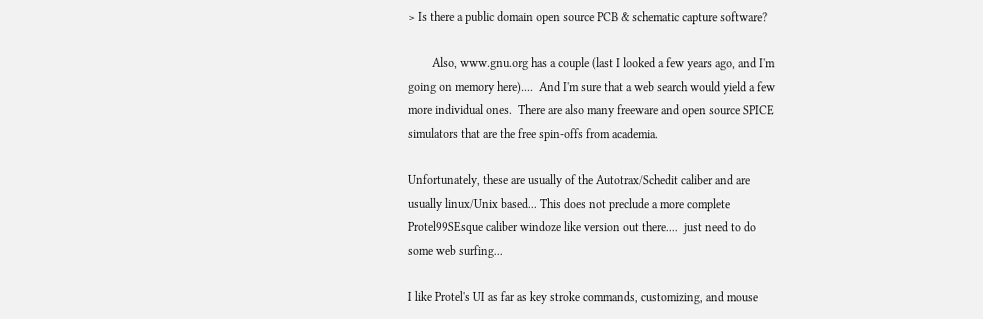> Is there a public domain open source PCB & schematic capture software?

        Also, www.gnu.org has a couple (last I looked a few years ago, and I'm
going on memory here)....  And I'm sure that a web search would yield a few
more individual ones.  There are also many freeware and open source SPICE
simulators that are the free spin-offs from academia.

Unfortunately, these are usually of the Autotrax/Schedit caliber and are
usually linux/Unix based... This does not preclude a more complete
Protel99SEsque caliber windoze like version out there....  just need to do
some web surfing...

I like Protel's UI as far as key stroke commands, customizing, and mouse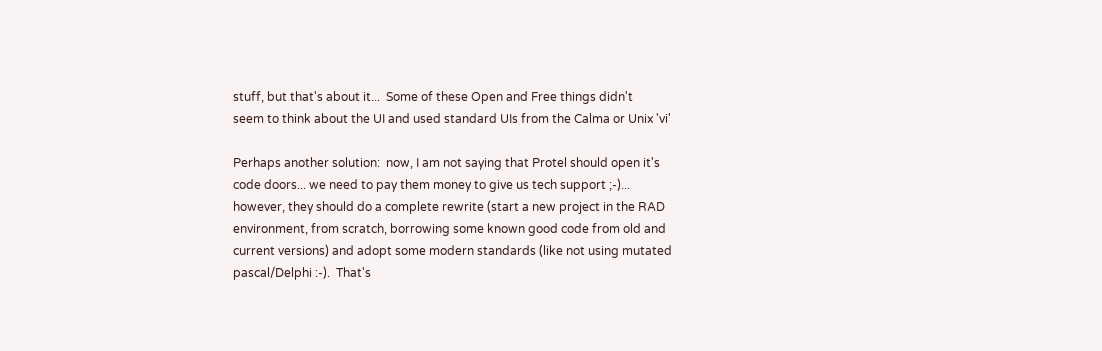stuff, but that's about it...  Some of these Open and Free things didn't
seem to think about the UI and used standard UIs from the Calma or Unix 'vi'

Perhaps another solution:  now, I am not saying that Protel should open it's
code doors... we need to pay them money to give us tech support ;-)...
however, they should do a complete rewrite (start a new project in the RAD
environment, from scratch, borrowing some known good code from old and
current versions) and adopt some modern standards (like not using mutated
pascal/Delphi :-).  That's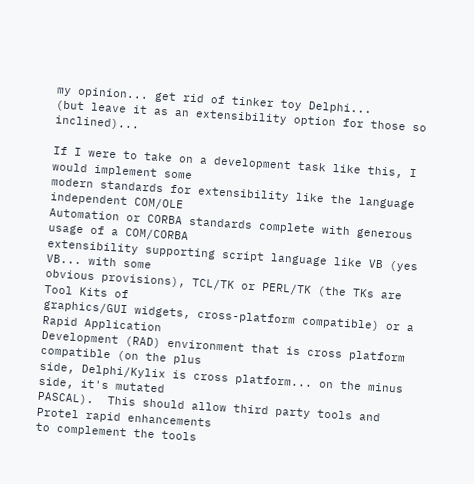my opinion... get rid of tinker toy Delphi...
(but leave it as an extensibility option for those so inclined)...

If I were to take on a development task like this, I would implement some
modern standards for extensibility like the language independent COM/OLE
Automation or CORBA standards complete with generous usage of a COM/CORBA
extensibility supporting script language like VB (yes VB... with some
obvious provisions), TCL/TK or PERL/TK (the TKs are Tool Kits of
graphics/GUI widgets, cross-platform compatible) or a Rapid Application
Development (RAD) environment that is cross platform compatible (on the plus
side, Delphi/Kylix is cross platform... on the minus side, it's mutated
PASCAL).  This should allow third party tools and Protel rapid enhancements
to complement the tools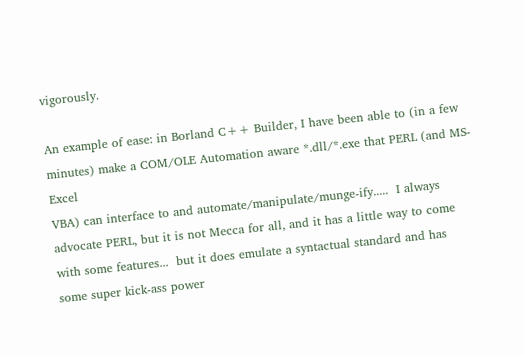vigorously.

An example of ease: in Borland C++ Builder, I have been able to (in a few
minutes) make a COM/OLE Automation aware *.dll/*.exe that PERL (and MS-Excel
VBA) can interface to and automate/manipulate/munge-ify.....  I always
advocate PERL, but it is not Mecca for all, and it has a little way to come
with some features...  but it does emulate a syntactual standard and has
some super kick-ass power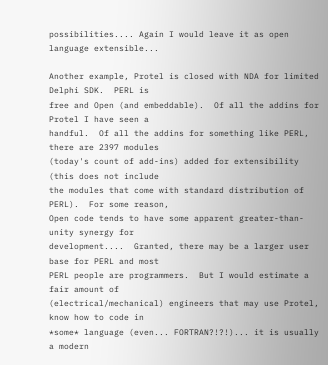possibilities.... Again I would leave it as open
language extensible...

Another example, Protel is closed with NDA for limited Delphi SDK.  PERL is
free and Open (and embeddable).  Of all the addins for Protel I have seen a
handful.  Of all the addins for something like PERL, there are 2397 modules
(today's count of add-ins) added for extensibility (this does not include
the modules that come with standard distribution of PERL).  For some reason,
Open code tends to have some apparent greater-than-unity synergy for
development....  Granted, there may be a larger user base for PERL and most
PERL people are programmers.  But I would estimate a fair amount of
(electrical/mechanical) engineers that may use Protel, know how to code in
*some* language (even... FORTRAN?!?!)... it is usually a modern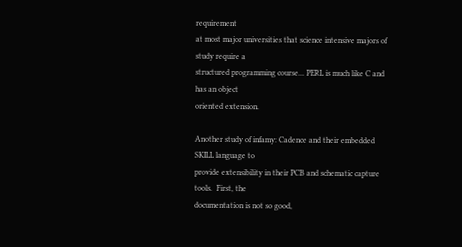requirement
at most major universities that science intensive majors of study require a
structured programming course... PERL is much like C and has an object
oriented extension.

Another study of infamy: Cadence and their embedded SKILL language to
provide extensibility in their PCB and schematic capture tools.  First, the
documentation is not so good,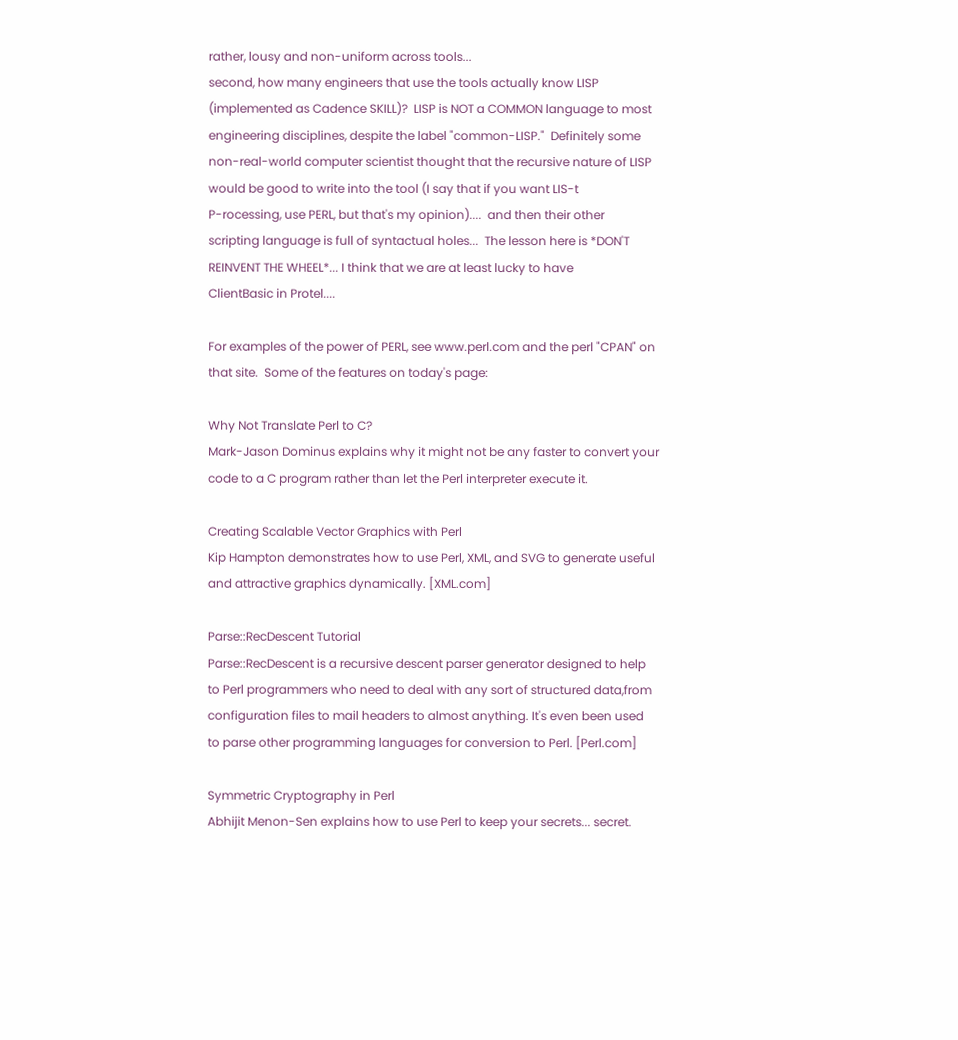rather, lousy and non-uniform across tools...
second, how many engineers that use the tools actually know LISP
(implemented as Cadence SKILL)?  LISP is NOT a COMMON language to most
engineering disciplines, despite the label "common-LISP."  Definitely some
non-real-world computer scientist thought that the recursive nature of LISP
would be good to write into the tool (I say that if you want LIS-t
P-rocessing, use PERL, but that's my opinion)....  and then their other
scripting language is full of syntactual holes...  The lesson here is *DON'T
REINVENT THE WHEEL*... I think that we are at least lucky to have
ClientBasic in Protel....

For examples of the power of PERL, see www.perl.com and the perl "CPAN" on
that site.  Some of the features on today's page:

Why Not Translate Perl to C?
Mark-Jason Dominus explains why it might not be any faster to convert your
code to a C program rather than let the Perl interpreter execute it.

Creating Scalable Vector Graphics with Perl
Kip Hampton demonstrates how to use Perl, XML, and SVG to generate useful
and attractive graphics dynamically. [XML.com]

Parse::RecDescent Tutorial
Parse::RecDescent is a recursive descent parser generator designed to help
to Perl programmers who need to deal with any sort of structured data,from
configuration files to mail headers to almost anything. It's even been used
to parse other programming languages for conversion to Perl. [Perl.com]

Symmetric Cryptography in Perl
Abhijit Menon-Sen explains how to use Perl to keep your secrets... secret.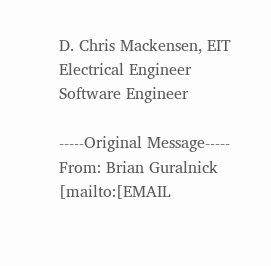D. Chris Mackensen, EIT
Electrical Engineer
Software Engineer

-----Original Message-----
From: Brian Guralnick [mailto:[EMAIL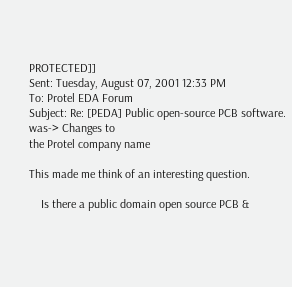PROTECTED]]
Sent: Tuesday, August 07, 2001 12:33 PM
To: Protel EDA Forum
Subject: Re: [PEDA] Public open-source PCB software. was-> Changes to
the Protel company name

This made me think of an interesting question.

    Is there a public domain open source PCB &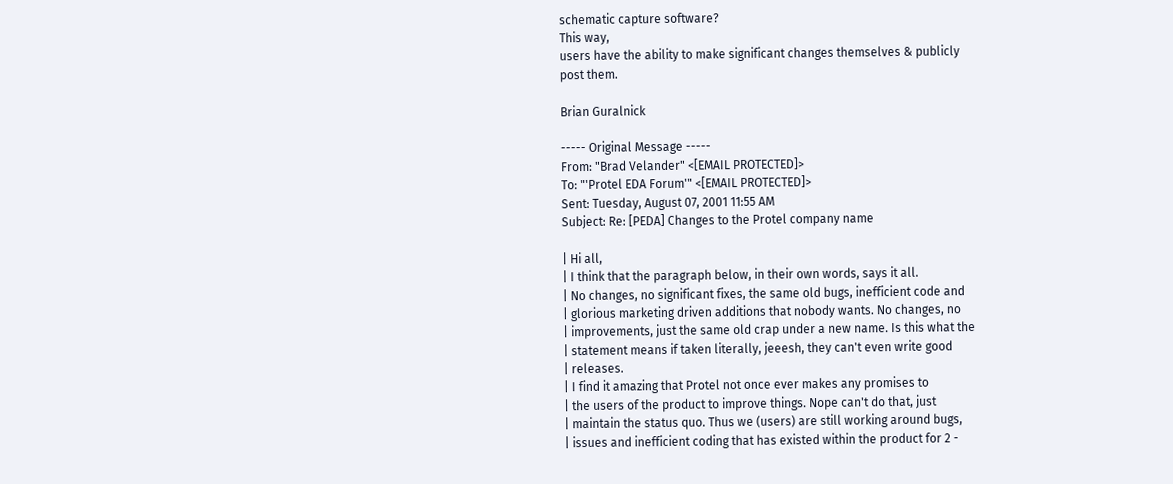schematic capture software?
This way,
users have the ability to make significant changes themselves & publicly
post them.

Brian Guralnick

----- Original Message -----
From: "Brad Velander" <[EMAIL PROTECTED]>
To: "'Protel EDA Forum'" <[EMAIL PROTECTED]>
Sent: Tuesday, August 07, 2001 11:55 AM
Subject: Re: [PEDA] Changes to the Protel company name

| Hi all,
| I think that the paragraph below, in their own words, says it all.
| No changes, no significant fixes, the same old bugs, inefficient code and
| glorious marketing driven additions that nobody wants. No changes, no
| improvements, just the same old crap under a new name. Is this what the
| statement means if taken literally, jeeesh, they can't even write good
| releases.
| I find it amazing that Protel not once ever makes any promises to
| the users of the product to improve things. Nope can't do that, just
| maintain the status quo. Thus we (users) are still working around bugs,
| issues and inefficient coding that has existed within the product for 2 -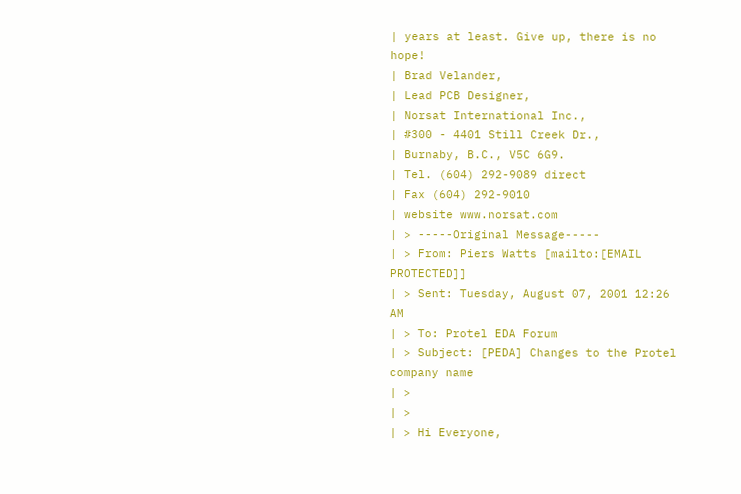| years at least. Give up, there is no hope!
| Brad Velander,
| Lead PCB Designer,
| Norsat International Inc.,
| #300 - 4401 Still Creek Dr.,
| Burnaby, B.C., V5C 6G9.
| Tel. (604) 292-9089 direct
| Fax (604) 292-9010
| website www.norsat.com
| > -----Original Message-----
| > From: Piers Watts [mailto:[EMAIL PROTECTED]]
| > Sent: Tuesday, August 07, 2001 12:26 AM
| > To: Protel EDA Forum
| > Subject: [PEDA] Changes to the Protel company name
| >
| >
| > Hi Everyone,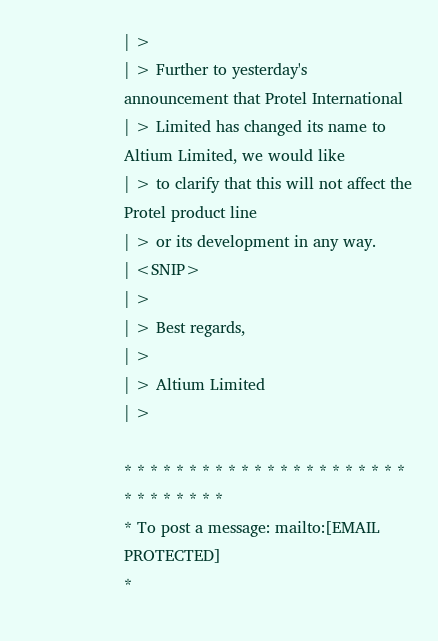| >
| > Further to yesterday's announcement that Protel International
| > Limited has changed its name to Altium Limited, we would like
| > to clarify that this will not affect the Protel product line
| > or its development in any way.
| <SNIP>
| >
| > Best regards,
| >
| > Altium Limited
| >

* * * * * * * * * * * * * * * * * * * * * * * * * * * * * *
* To post a message: mailto:[EMAIL PROTECTED]
*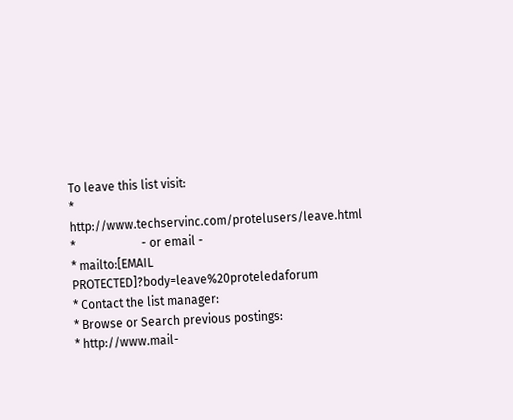To leave this list visit:
* http://www.techservinc.com/protelusers/leave.html
*                      - or email -
* mailto:[EMAIL PROTECTED]?body=leave%20proteledaforum
* Contact the list manager:
* Browse or Search previous postings:
* http://www.mail-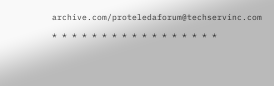archive.com/proteledaforum@techservinc.com
* * * * * * * * * * * * * * * * *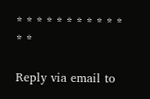* * * * * * * * * * * * *

Reply via email to